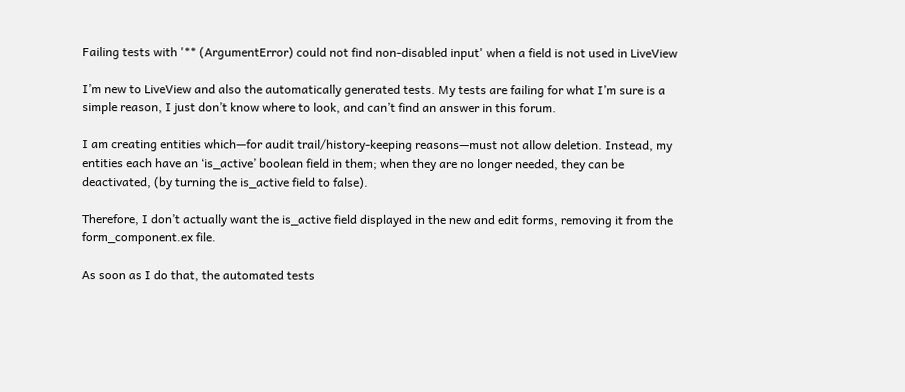Failing tests with '** (ArgumentError) could not find non-disabled input' when a field is not used in LiveView

I’m new to LiveView and also the automatically generated tests. My tests are failing for what I’m sure is a simple reason, I just don’t know where to look, and can’t find an answer in this forum.

I am creating entities which—for audit trail/history-keeping reasons—must not allow deletion. Instead, my entities each have an ‘is_active’ boolean field in them; when they are no longer needed, they can be deactivated, (by turning the is_active field to false).

Therefore, I don’t actually want the is_active field displayed in the new and edit forms, removing it from the form_component.ex file.

As soon as I do that, the automated tests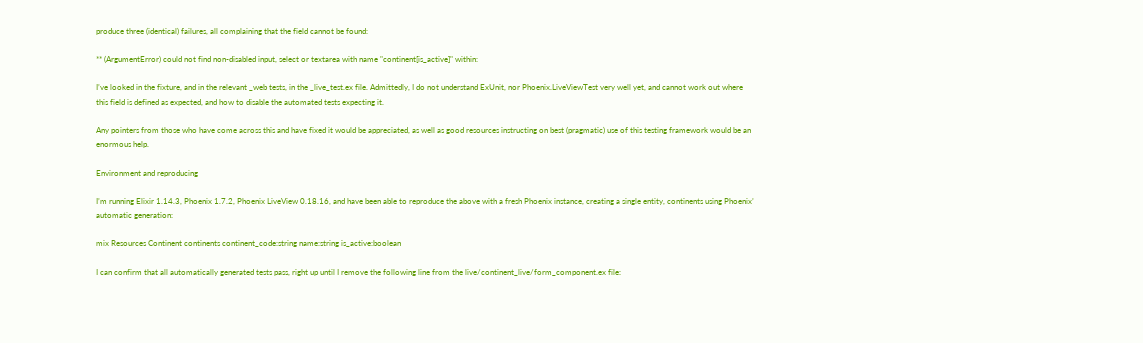produce three (identical) failures, all complaining that the field cannot be found:

** (ArgumentError) could not find non-disabled input, select or textarea with name "continent[is_active]" within:

I’ve looked in the fixture, and in the relevant _web tests, in the _live_test.ex file. Admittedly, I do not understand ExUnit, nor Phoenix.LiveViewTest very well yet, and cannot work out where this field is defined as expected, and how to disable the automated tests expecting it.

Any pointers from those who have come across this and have fixed it would be appreciated, as well as good resources instructing on best (pragmatic) use of this testing framework would be an enormous help.

Environment and reproducing

I’m running Elixir 1.14.3, Phoenix 1.7.2, Phoenix LiveView 0.18.16, and have been able to reproduce the above with a fresh Phoenix instance, creating a single entity, continents using Phoenix’ automatic generation:

mix Resources Continent continents continent_code:string name:string is_active:boolean

I can confirm that all automatically generated tests pass, right up until I remove the following line from the live/continent_live/form_component.ex file: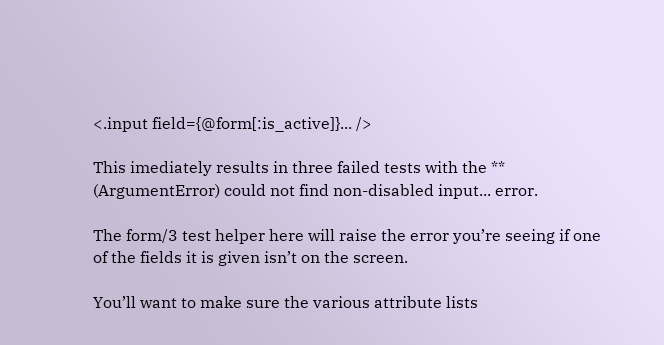<.input field={@form[:is_active]}... />

This imediately results in three failed tests with the ** (ArgumentError) could not find non-disabled input... error.

The form/3 test helper here will raise the error you’re seeing if one of the fields it is given isn’t on the screen.

You’ll want to make sure the various attribute lists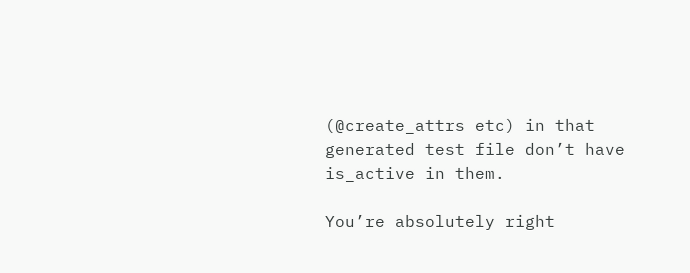(@create_attrs etc) in that generated test file don’t have is_active in them.

You’re absolutely right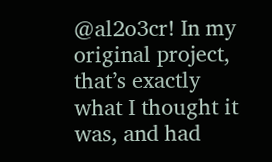@al2o3cr! In my original project, that’s exactly what I thought it was, and had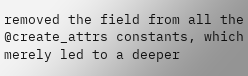removed the field from all the @create_attrs constants, which merely led to a deeper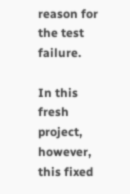reason for the test failure.

In this fresh project, however, this fixed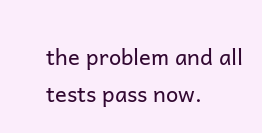the problem and all tests pass now.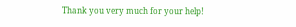Thank you very much for your help!